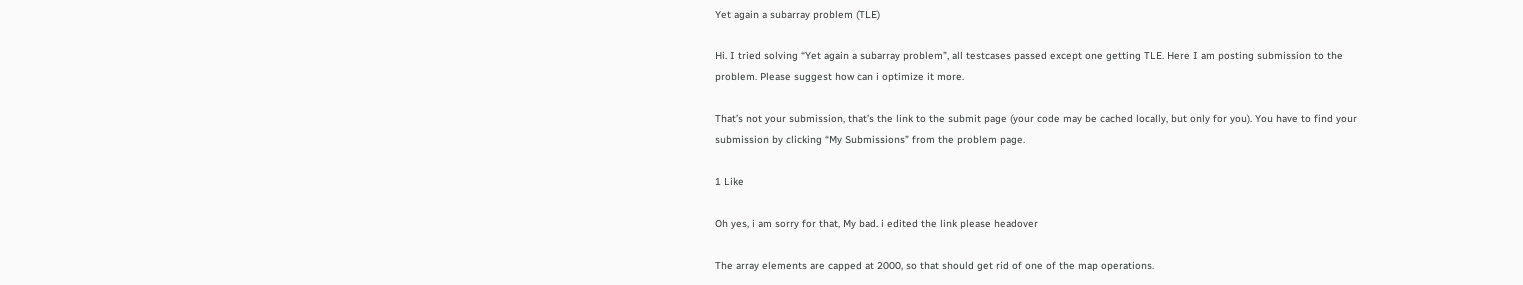Yet again a subarray problem (TLE)

Hi. I tried solving “Yet again a subarray problem”, all testcases passed except one getting TLE. Here I am posting submission to the problem. Please suggest how can i optimize it more.

That’s not your submission, that’s the link to the submit page (your code may be cached locally, but only for you). You have to find your submission by clicking “My Submissions” from the problem page.

1 Like

Oh yes, i am sorry for that, My bad. i edited the link please headover

The array elements are capped at 2000, so that should get rid of one of the map operations.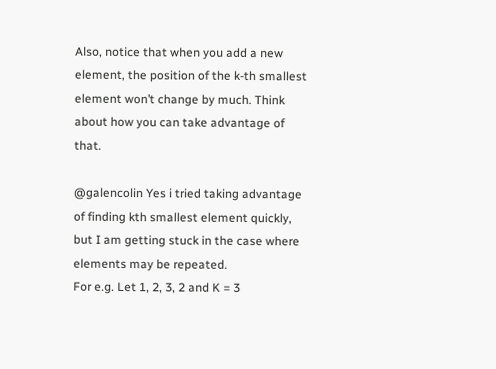Also, notice that when you add a new element, the position of the k-th smallest element won’t change by much. Think about how you can take advantage of that.

@galencolin Yes i tried taking advantage of finding kth smallest element quickly, but I am getting stuck in the case where elements may be repeated.
For e.g. Let 1, 2, 3, 2 and K = 3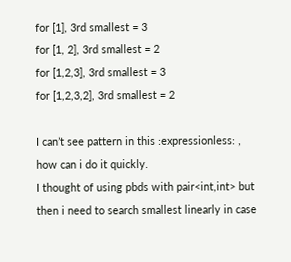for [1], 3rd smallest = 3
for [1, 2], 3rd smallest = 2
for [1,2,3], 3rd smallest = 3
for [1,2,3,2], 3rd smallest = 2

I can’t see pattern in this :expressionless: , how can i do it quickly.
I thought of using pbds with pair<int,int> but then i need to search smallest linearly in case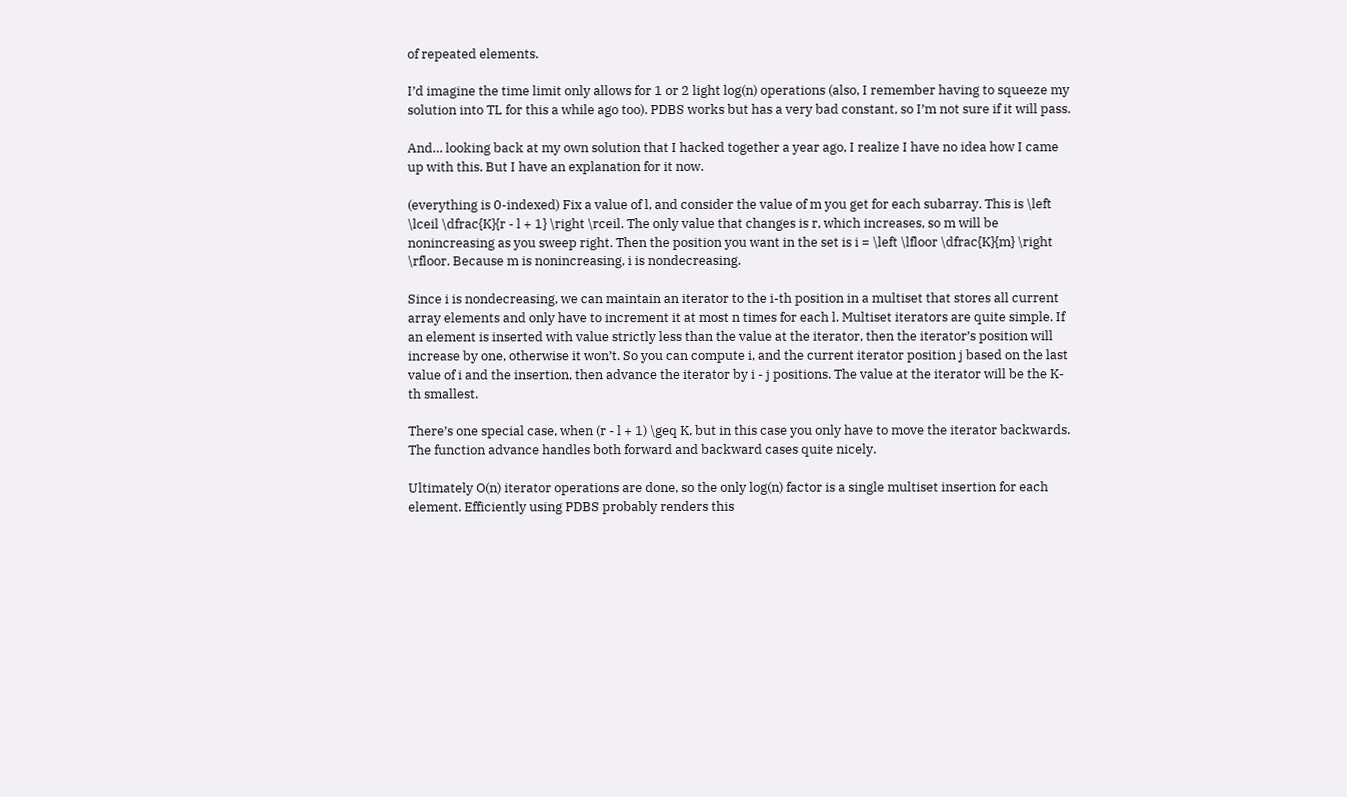of repeated elements.

I’d imagine the time limit only allows for 1 or 2 light log(n) operations (also, I remember having to squeeze my solution into TL for this a while ago too). PDBS works but has a very bad constant, so I’m not sure if it will pass.

And… looking back at my own solution that I hacked together a year ago, I realize I have no idea how I came up with this. But I have an explanation for it now.

(everything is 0-indexed) Fix a value of l, and consider the value of m you get for each subarray. This is \left \lceil \dfrac{K}{r - l + 1} \right \rceil. The only value that changes is r, which increases, so m will be nonincreasing as you sweep right. Then the position you want in the set is i = \left \lfloor \dfrac{K}{m} \right \rfloor. Because m is nonincreasing, i is nondecreasing.

Since i is nondecreasing, we can maintain an iterator to the i-th position in a multiset that stores all current array elements and only have to increment it at most n times for each l. Multiset iterators are quite simple. If an element is inserted with value strictly less than the value at the iterator, then the iterator’s position will increase by one, otherwise it won’t. So you can compute i, and the current iterator position j based on the last value of i and the insertion, then advance the iterator by i - j positions. The value at the iterator will be the K-th smallest.

There’s one special case, when (r - l + 1) \geq K, but in this case you only have to move the iterator backwards. The function advance handles both forward and backward cases quite nicely.

Ultimately O(n) iterator operations are done, so the only log(n) factor is a single multiset insertion for each element. Efficiently using PDBS probably renders this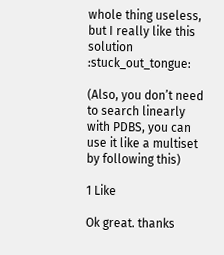whole thing useless, but I really like this solution :stuck_out_tongue:

(Also, you don’t need to search linearly with PDBS, you can use it like a multiset by following this)

1 Like

Ok great. thanks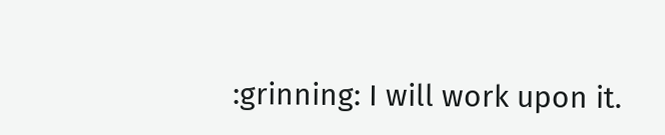:grinning: I will work upon it.